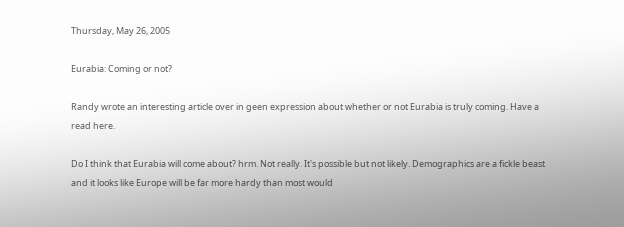Thursday, May 26, 2005

Eurabia: Coming or not?

Randy wrote an interesting article over in geen expression about whether or not Eurabia is truly coming. Have a read here.

Do I think that Eurabia will come about? hrm. Not really. It's possible but not likely. Demographics are a fickle beast and it looks like Europe will be far more hardy than most would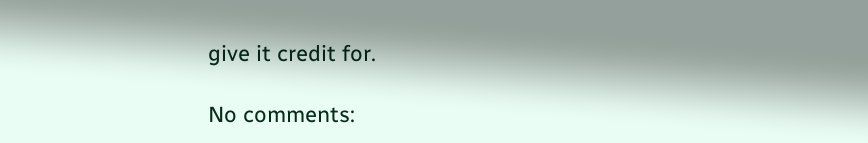give it credit for.

No comments: